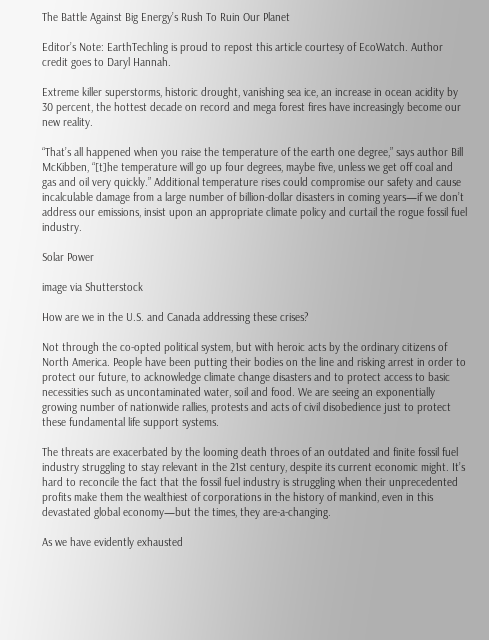The Battle Against Big Energy’s Rush To Ruin Our Planet

Editor’s Note: EarthTechling is proud to repost this article courtesy of EcoWatch. Author credit goes to Daryl Hannah.

Extreme killer superstorms, historic drought, vanishing sea ice, an increase in ocean acidity by 30 percent, the hottest decade on record and mega forest fires have increasingly become our new reality.

“That’s all happened when you raise the temperature of the earth one degree,” says author Bill McKibben, “[t]he temperature will go up four degrees, maybe five, unless we get off coal and gas and oil very quickly.” Additional temperature rises could compromise our safety and cause incalculable damage from a large number of billion-dollar disasters in coming years—if we don’t address our emissions, insist upon an appropriate climate policy and curtail the rogue fossil fuel industry.

Solar Power

image via Shutterstock

How are we in the U.S. and Canada addressing these crises?

Not through the co-opted political system, but with heroic acts by the ordinary citizens of North America. People have been putting their bodies on the line and risking arrest in order to protect our future, to acknowledge climate change disasters and to protect access to basic necessities such as uncontaminated water, soil and food. We are seeing an exponentially growing number of nationwide rallies, protests and acts of civil disobedience just to protect these fundamental life support systems.

The threats are exacerbated by the looming death throes of an outdated and finite fossil fuel industry struggling to stay relevant in the 21st century, despite its current economic might. It’s hard to reconcile the fact that the fossil fuel industry is struggling when their unprecedented profits make them the wealthiest of corporations in the history of mankind, even in this devastated global economy—but the times, they are-a-changing.

As we have evidently exhausted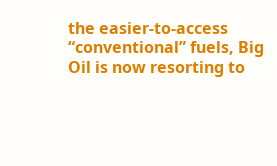the easier-to-access “conventional” fuels, Big Oil is now resorting to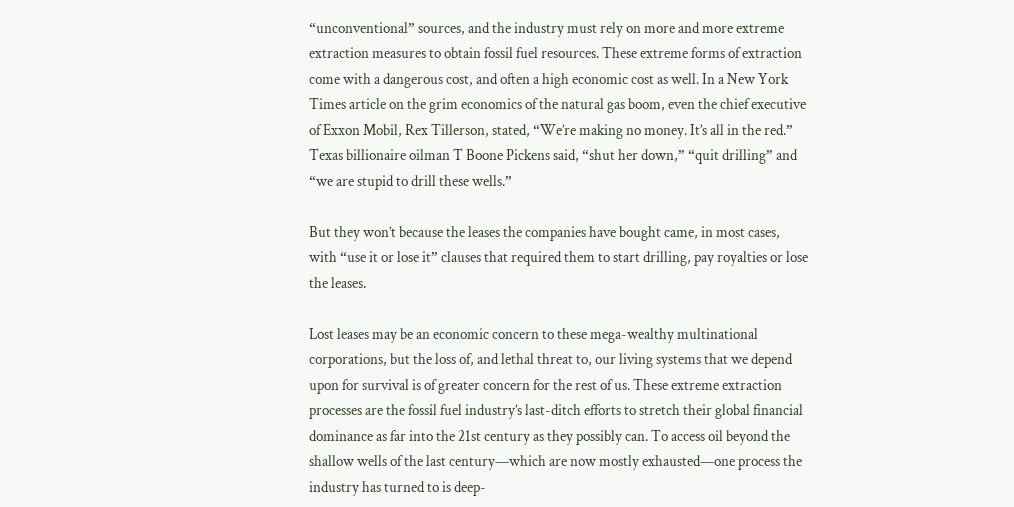“unconventional” sources, and the industry must rely on more and more extreme extraction measures to obtain fossil fuel resources. These extreme forms of extraction come with a dangerous cost, and often a high economic cost as well. In a New York Times article on the grim economics of the natural gas boom, even the chief executive of Exxon Mobil, Rex Tillerson, stated, “We’re making no money. It’s all in the red.” Texas billionaire oilman T Boone Pickens said, “shut her down,” “quit drilling” and “we are stupid to drill these wells.”

But they won’t because the leases the companies have bought came, in most cases, with “use it or lose it” clauses that required them to start drilling, pay royalties or lose the leases.

Lost leases may be an economic concern to these mega-wealthy multinational corporations, but the loss of, and lethal threat to, our living systems that we depend upon for survival is of greater concern for the rest of us. These extreme extraction processes are the fossil fuel industry’s last-ditch efforts to stretch their global financial dominance as far into the 21st century as they possibly can. To access oil beyond the shallow wells of the last century—which are now mostly exhausted—one process the industry has turned to is deep-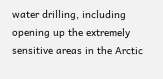water drilling, including opening up the extremely sensitive areas in the Arctic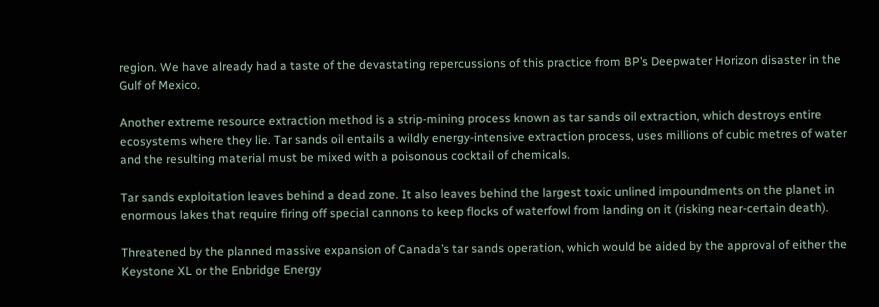region. We have already had a taste of the devastating repercussions of this practice from BP’s Deepwater Horizon disaster in the Gulf of Mexico.

Another extreme resource extraction method is a strip-mining process known as tar sands oil extraction, which destroys entire ecosystems where they lie. Tar sands oil entails a wildly energy-intensive extraction process, uses millions of cubic metres of water and the resulting material must be mixed with a poisonous cocktail of chemicals.

Tar sands exploitation leaves behind a dead zone. It also leaves behind the largest toxic unlined impoundments on the planet in enormous lakes that require firing off special cannons to keep flocks of waterfowl from landing on it (risking near-certain death).

Threatened by the planned massive expansion of Canada’s tar sands operation, which would be aided by the approval of either the Keystone XL or the Enbridge Energy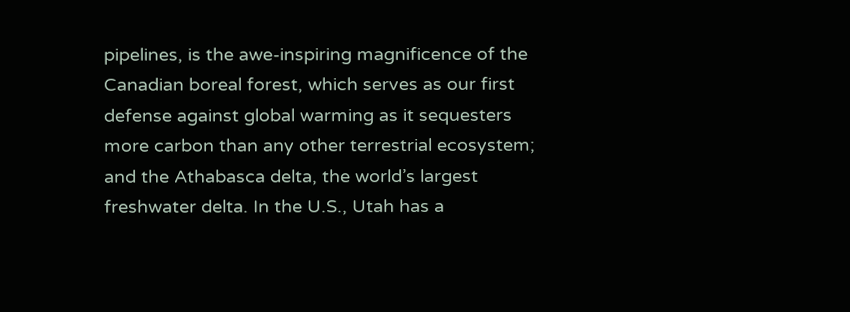pipelines, is the awe-inspiring magnificence of the Canadian boreal forest, which serves as our first defense against global warming as it sequesters more carbon than any other terrestrial ecosystem; and the Athabasca delta, the world’s largest freshwater delta. In the U.S., Utah has a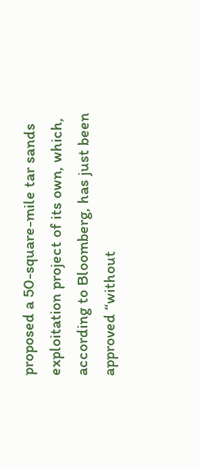proposed a 50-square-mile tar sands exploitation project of its own, which, according to Bloomberg, has just been approved “without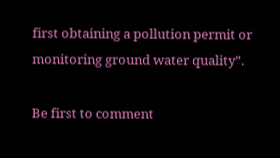first obtaining a pollution permit or monitoring ground water quality”.

Be first to comment